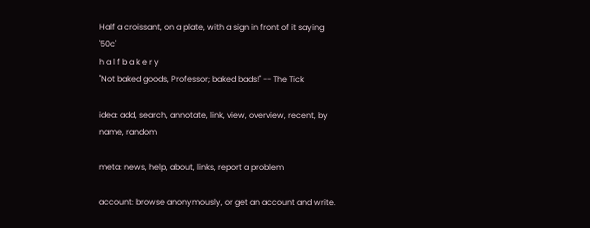Half a croissant, on a plate, with a sign in front of it saying '50c'
h a l f b a k e r y
"Not baked goods, Professor; baked bads!" -- The Tick

idea: add, search, annotate, link, view, overview, recent, by name, random

meta: news, help, about, links, report a problem

account: browse anonymously, or get an account and write.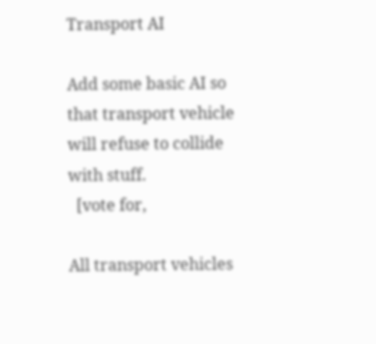Transport AI

Add some basic AI so that transport vehicle will refuse to collide with stuff.
  [vote for,

All transport vehicles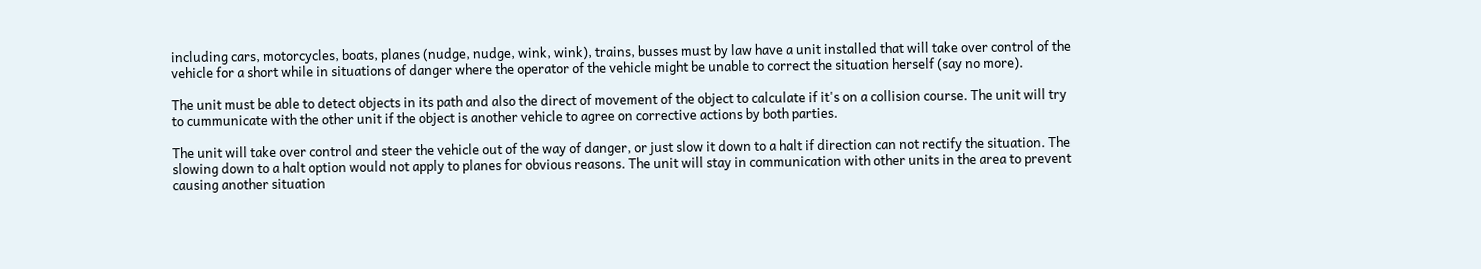including cars, motorcycles, boats, planes (nudge, nudge, wink, wink), trains, busses must by law have a unit installed that will take over control of the vehicle for a short while in situations of danger where the operator of the vehicle might be unable to correct the situation herself (say no more).

The unit must be able to detect objects in its path and also the direct of movement of the object to calculate if it's on a collision course. The unit will try to cummunicate with the other unit if the object is another vehicle to agree on corrective actions by both parties.

The unit will take over control and steer the vehicle out of the way of danger, or just slow it down to a halt if direction can not rectify the situation. The slowing down to a halt option would not apply to planes for obvious reasons. The unit will stay in communication with other units in the area to prevent causing another situation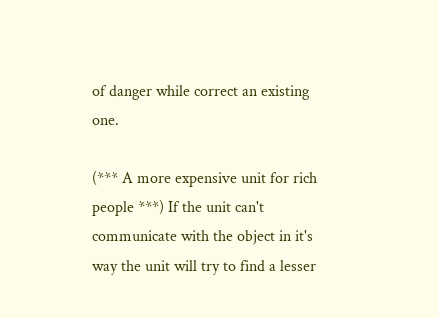of danger while correct an existing one.

(*** A more expensive unit for rich people ***) If the unit can't communicate with the object in it's way the unit will try to find a lesser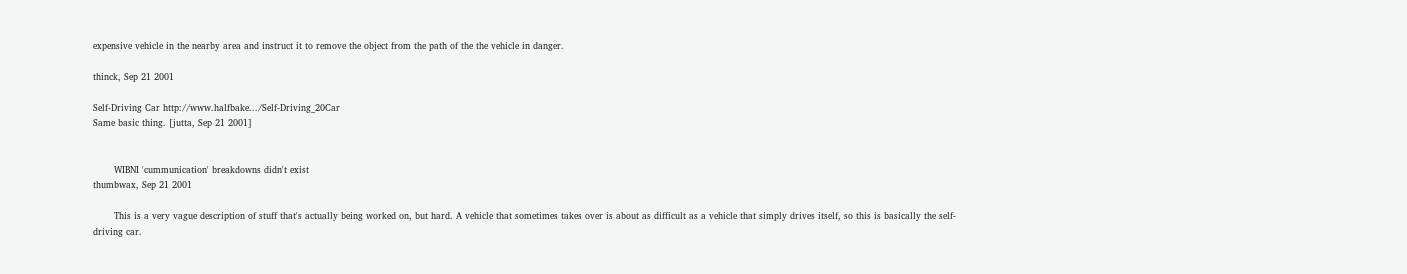expensive vehicle in the nearby area and instruct it to remove the object from the path of the the vehicle in danger.

thinck, Sep 21 2001

Self-Driving Car http://www.halfbake.../Self-Driving_20Car
Same basic thing. [jutta, Sep 21 2001]


       WIBNI 'cummunication' breakdowns didn't exist
thumbwax, Sep 21 2001

       This is a very vague description of stuff that's actually being worked on, but hard. A vehicle that sometimes takes over is about as difficult as a vehicle that simply drives itself, so this is basically the self-driving car.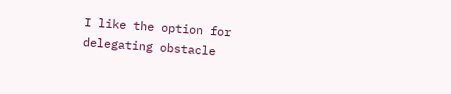I like the option for delegating obstacle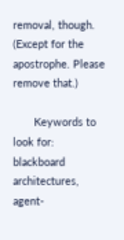removal, though. (Except for the apostrophe. Please remove that.)

       Keywords to look for: blackboard architectures, agent-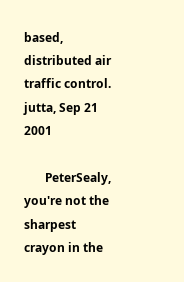based, distributed air traffic control.
jutta, Sep 21 2001

       PeterSealy, you're not the sharpest crayon in the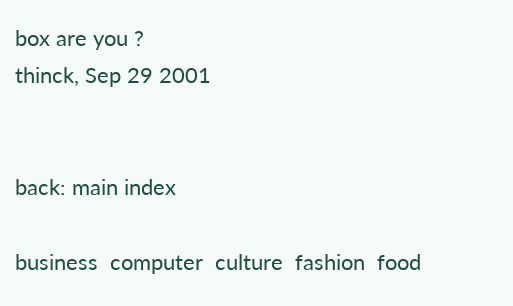box are you ?
thinck, Sep 29 2001


back: main index

business  computer  culture  fashion  food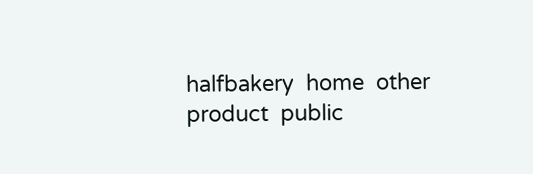halfbakery  home  other  product  public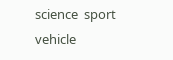science  sport  vehicle